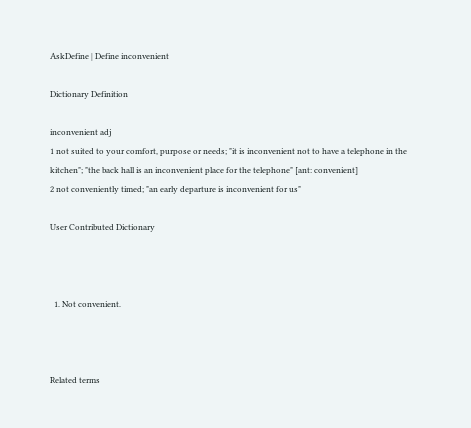AskDefine | Define inconvenient

Dictionary Definition

inconvenient adj
1 not suited to your comfort, purpose or needs; "it is inconvenient not to have a telephone in the kitchen"; "the back hall is an inconvenient place for the telephone" [ant: convenient]
2 not conveniently timed; "an early departure is inconvenient for us"

User Contributed Dictionary



  1. Not convenient.



Related terms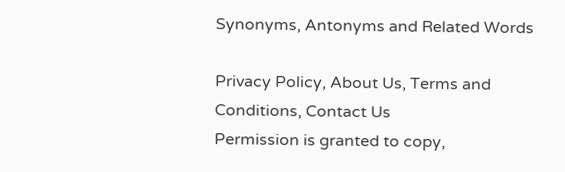Synonyms, Antonyms and Related Words

Privacy Policy, About Us, Terms and Conditions, Contact Us
Permission is granted to copy,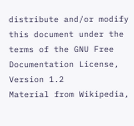distribute and/or modify this document under the terms of the GNU Free Documentation License, Version 1.2
Material from Wikipedia,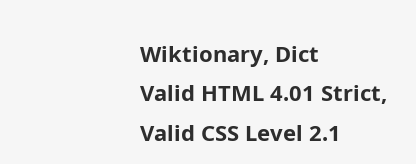Wiktionary, Dict
Valid HTML 4.01 Strict, Valid CSS Level 2.1